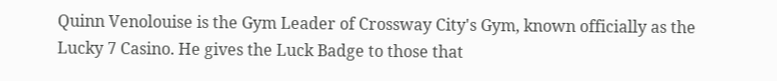Quinn Venolouise is the Gym Leader of Crossway City's Gym, known officially as the Lucky 7 Casino. He gives the Luck Badge to those that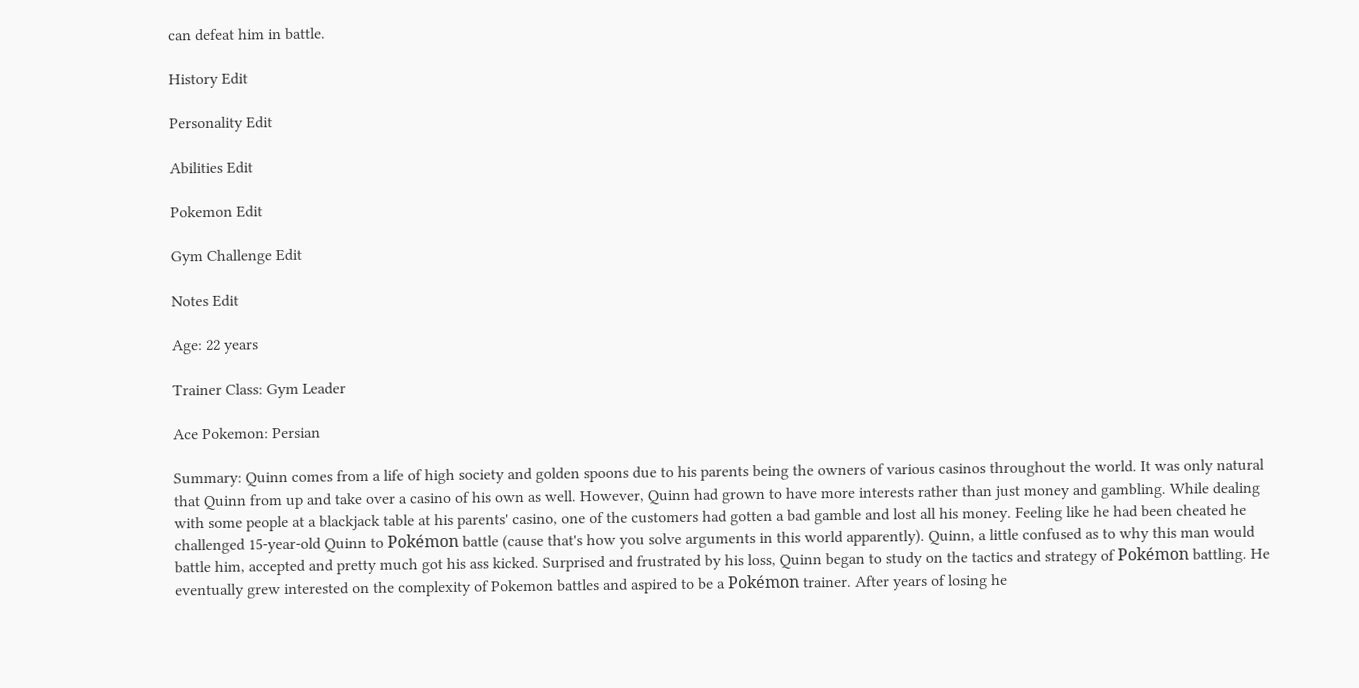can defeat him in battle.

History Edit

Personality Edit

Abilities Edit

Pokemon Edit

Gym Challenge Edit

Notes Edit

Age: 22 years

Trainer Class: Gym Leader

Ace Pokemon: Persian

Summary: Quinn comes from a life of high society and golden spoons due to his parents being the owners of various casinos throughout the world. It was only natural that Quinn from up and take over a casino of his own as well. However, Quinn had grown to have more interests rather than just money and gambling. While dealing with some people at a blackjack table at his parents' casino, one of the customers had gotten a bad gamble and lost all his money. Feeling like he had been cheated he challenged 15-year-old Quinn to Pokémon battle (cause that's how you solve arguments in this world apparently). Quinn, a little confused as to why this man would battle him, accepted and pretty much got his ass kicked. Surprised and frustrated by his loss, Quinn began to study on the tactics and strategy of Pokémon battling. He eventually grew interested on the complexity of Pokemon battles and aspired to be a Pokémon trainer. After years of losing he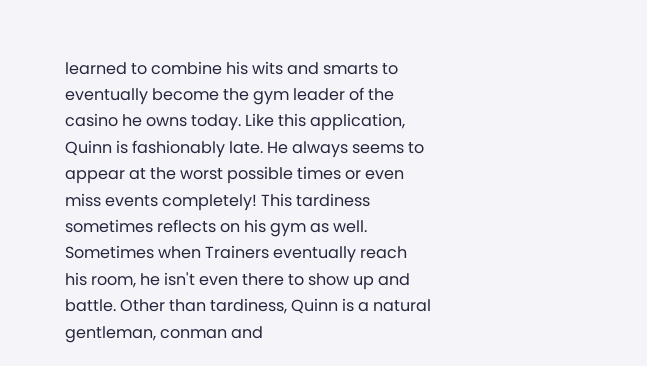learned to combine his wits and smarts to eventually become the gym leader of the casino he owns today. Like this application, Quinn is fashionably late. He always seems to appear at the worst possible times or even miss events completely! This tardiness sometimes reflects on his gym as well. Sometimes when Trainers eventually reach his room, he isn't even there to show up and battle. Other than tardiness, Quinn is a natural gentleman, conman and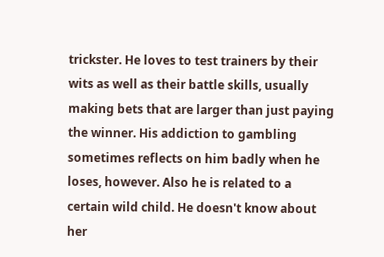trickster. He loves to test trainers by their wits as well as their battle skills, usually making bets that are larger than just paying the winner. His addiction to gambling sometimes reflects on him badly when he loses, however. Also he is related to a certain wild child. He doesn't know about her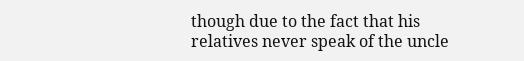though due to the fact that his relatives never speak of the uncle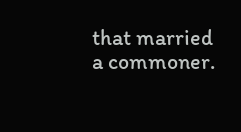that married a commoner.